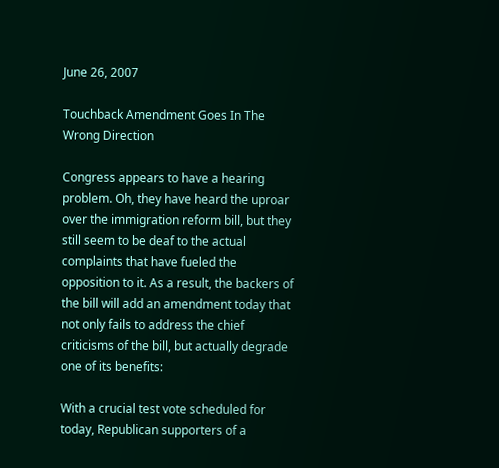June 26, 2007

Touchback Amendment Goes In The Wrong Direction

Congress appears to have a hearing problem. Oh, they have heard the uproar over the immigration reform bill, but they still seem to be deaf to the actual complaints that have fueled the opposition to it. As a result, the backers of the bill will add an amendment today that not only fails to address the chief criticisms of the bill, but actually degrade one of its benefits:

With a crucial test vote scheduled for today, Republican supporters of a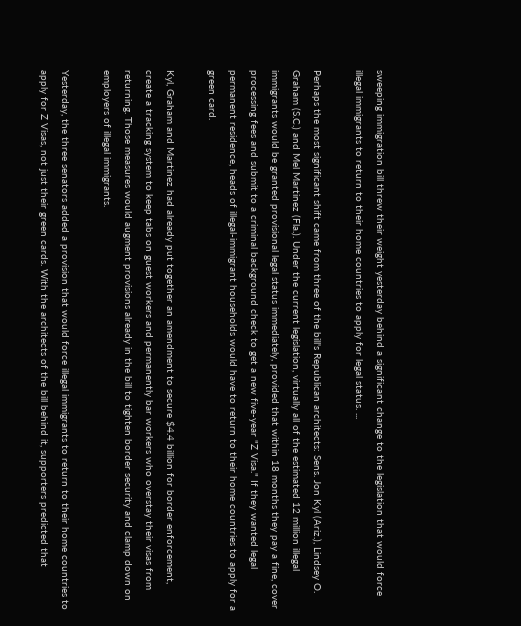sweeping immigration bill threw their weight yesterday behind a significant change to the legislation that would force illegal immigrants to return to their home countries to apply for legal status. ...

Perhaps the most significant shift came from three of the bill's Republican architects: Sens. Jon Kyl (Ariz.), Lindsey O. Graham (S.C.) and Mel Martinez (Fla.). Under the current legislation, virtually all of the estimated 12 million illegal immigrants would be granted provisional legal status immediately, provided that within 18 months they pay a fine, cover processing fees and submit to a criminal background check to get a new five-year "Z Visa." If they wanted legal permanent residence, heads of illegal-immigrant households would have to return to their home countries to apply for a green card.

Kyl, Graham and Martinez had already put together an amendment to secure $4.4 billion for border enforcement, create a tracking system to keep tabs on guest workers and permanently bar workers who overstay their visas from returning. Those measures would augment provisions already in the bill to tighten border security and clamp down on employers of illegal immigrants.

Yesterday, the three senators added a provision that would force illegal immigrants to return to their home countries to apply for Z Visas, not just their green cards. With the architects of the bill behind it, supporters predicted that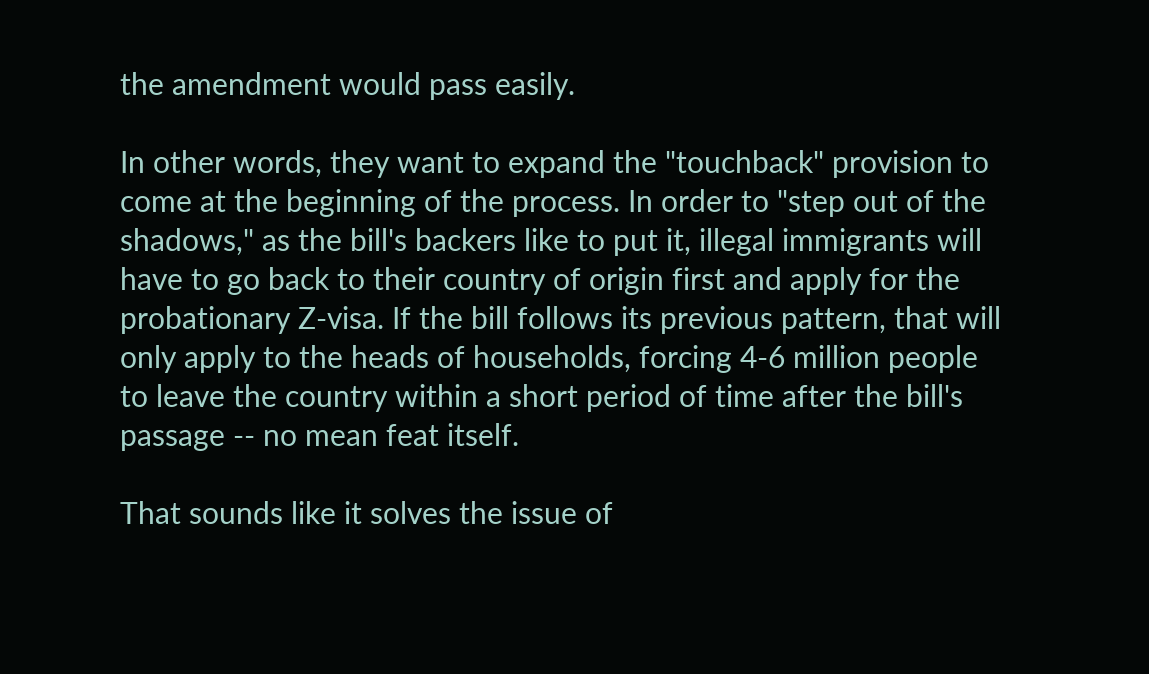the amendment would pass easily.

In other words, they want to expand the "touchback" provision to come at the beginning of the process. In order to "step out of the shadows," as the bill's backers like to put it, illegal immigrants will have to go back to their country of origin first and apply for the probationary Z-visa. If the bill follows its previous pattern, that will only apply to the heads of households, forcing 4-6 million people to leave the country within a short period of time after the bill's passage -- no mean feat itself.

That sounds like it solves the issue of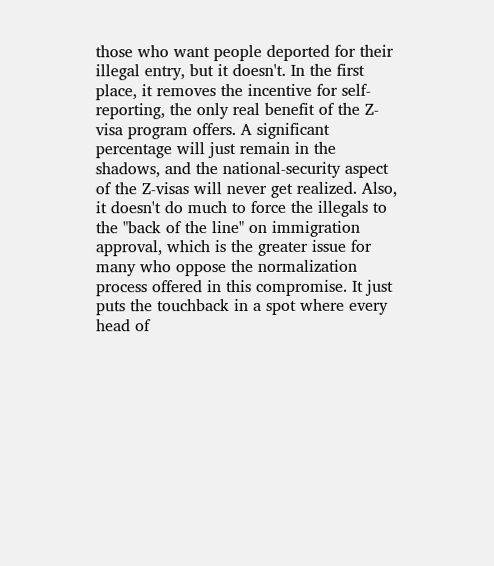those who want people deported for their illegal entry, but it doesn't. In the first place, it removes the incentive for self-reporting, the only real benefit of the Z-visa program offers. A significant percentage will just remain in the shadows, and the national-security aspect of the Z-visas will never get realized. Also, it doesn't do much to force the illegals to the "back of the line" on immigration approval, which is the greater issue for many who oppose the normalization process offered in this compromise. It just puts the touchback in a spot where every head of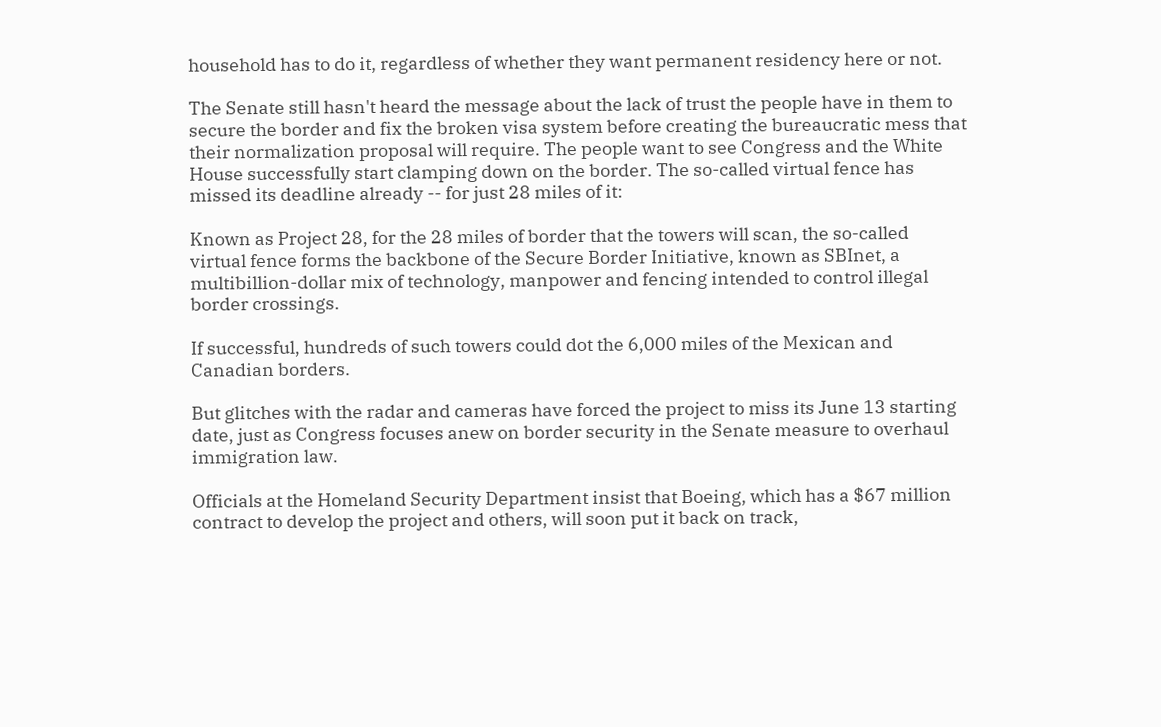household has to do it, regardless of whether they want permanent residency here or not.

The Senate still hasn't heard the message about the lack of trust the people have in them to secure the border and fix the broken visa system before creating the bureaucratic mess that their normalization proposal will require. The people want to see Congress and the White House successfully start clamping down on the border. The so-called virtual fence has missed its deadline already -- for just 28 miles of it:

Known as Project 28, for the 28 miles of border that the towers will scan, the so-called virtual fence forms the backbone of the Secure Border Initiative, known as SBInet, a multibillion-dollar mix of technology, manpower and fencing intended to control illegal border crossings.

If successful, hundreds of such towers could dot the 6,000 miles of the Mexican and Canadian borders.

But glitches with the radar and cameras have forced the project to miss its June 13 starting date, just as Congress focuses anew on border security in the Senate measure to overhaul immigration law.

Officials at the Homeland Security Department insist that Boeing, which has a $67 million contract to develop the project and others, will soon put it back on track,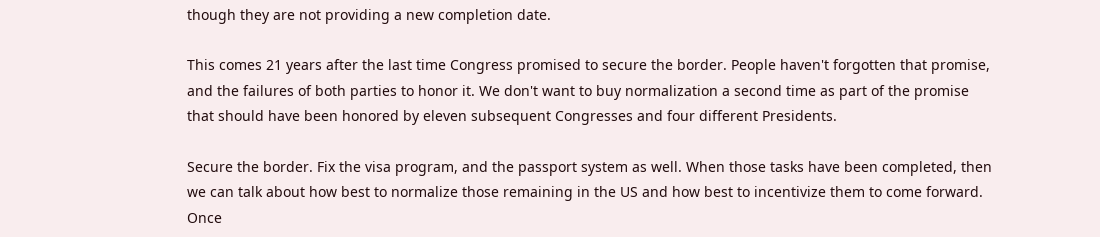though they are not providing a new completion date.

This comes 21 years after the last time Congress promised to secure the border. People haven't forgotten that promise, and the failures of both parties to honor it. We don't want to buy normalization a second time as part of the promise that should have been honored by eleven subsequent Congresses and four different Presidents.

Secure the border. Fix the visa program, and the passport system as well. When those tasks have been completed, then we can talk about how best to normalize those remaining in the US and how best to incentivize them to come forward. Once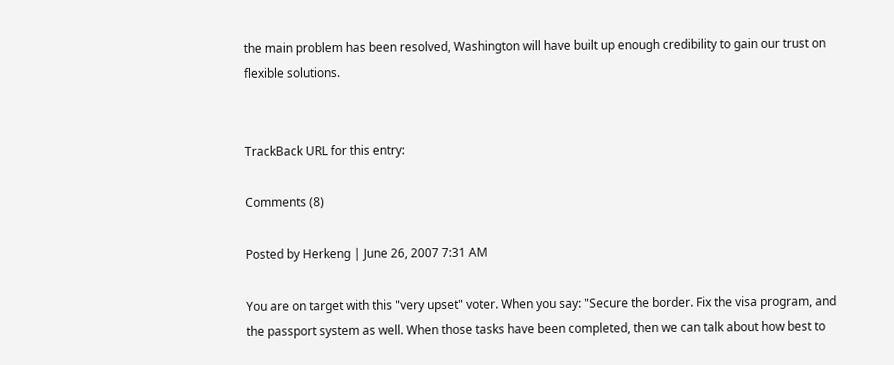the main problem has been resolved, Washington will have built up enough credibility to gain our trust on flexible solutions.


TrackBack URL for this entry:

Comments (8)

Posted by Herkeng | June 26, 2007 7:31 AM

You are on target with this "very upset" voter. When you say: "Secure the border. Fix the visa program, and the passport system as well. When those tasks have been completed, then we can talk about how best to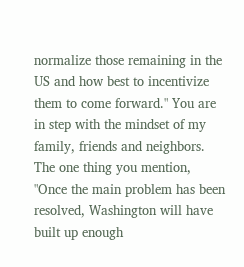normalize those remaining in the US and how best to incentivize them to come forward." You are in step with the mindset of my family, friends and neighbors.
The one thing you mention, "Once the main problem has been resolved, Washington will have built up enough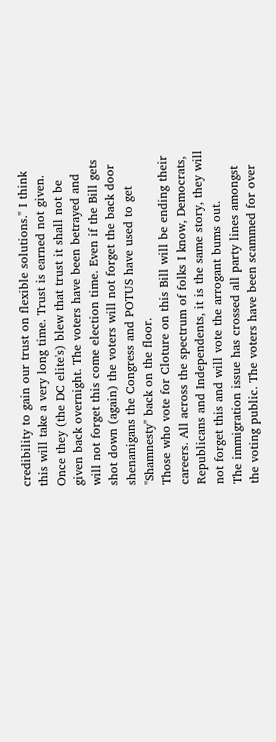credibility to gain our trust on flexible solutions." I think this will take a very long time. Trust is earned not given. Once they (the DC elite's) blew that trust it shall not be given back overnight. The voters have been betrayed and will not forget this come election time. Even if the Bill gets shot down (again) the voters will not forget the back door shenanigans the Congress and POTUS have used to get "Shamnesty" back on the floor.
Those who vote for Cloture on this Bill will be ending their careers. All across the spectrum of folks I know, Democrats, Republicans and Independents, it is the same story, they will not forget this and will vote the arrogant bums out.
The immigration issue has crossed all party lines amongst the voting public. The voters have been scammed for over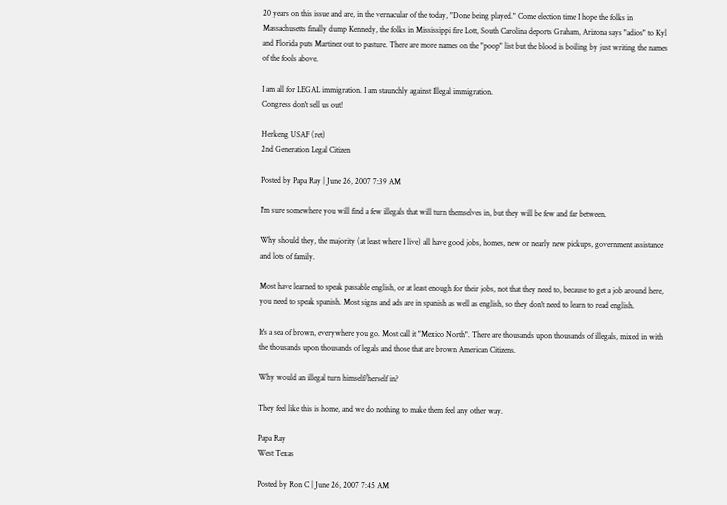20 years on this issue and are, in the vernacular of the today, "Done being played." Come election time I hope the folks in Massachusetts finally dump Kennedy, the folks in Mississippi fire Lott, South Carolina deports Graham, Arizona says "adios" to Kyl and Florida puts Martinez out to pasture. There are more names on the "poop" list but the blood is boiling by just writing the names of the fools above.

I am all for LEGAL immigration. I am staunchly against Illegal immigration.
Congress don't sell us out!

Herkeng USAF (ret)
2nd Generation Legal Citizen

Posted by Papa Ray | June 26, 2007 7:39 AM

I'm sure somewhere you will find a few illegals that will turn themselves in, but they will be few and far between.

Why should they, the majority (at least where I live) all have good jobs, homes, new or nearly new pickups, government assistance and lots of family.

Most have learned to speak passable english, or at least enough for their jobs, not that they need to, because to get a job around here, you need to speak spanish. Most signs and ads are in spanish as well as english, so they don't need to learn to read english.

It's a sea of brown, everywhere you go. Most call it "Mexico North". There are thousands upon thousands of illegals, mixed in with the thousands upon thousands of legals and those that are brown American Citizens.

Why would an illegal turn himself/herself in?

They feel like this is home, and we do nothing to make them feel any other way.

Papa Ray
West Texas

Posted by Ron C | June 26, 2007 7:45 AM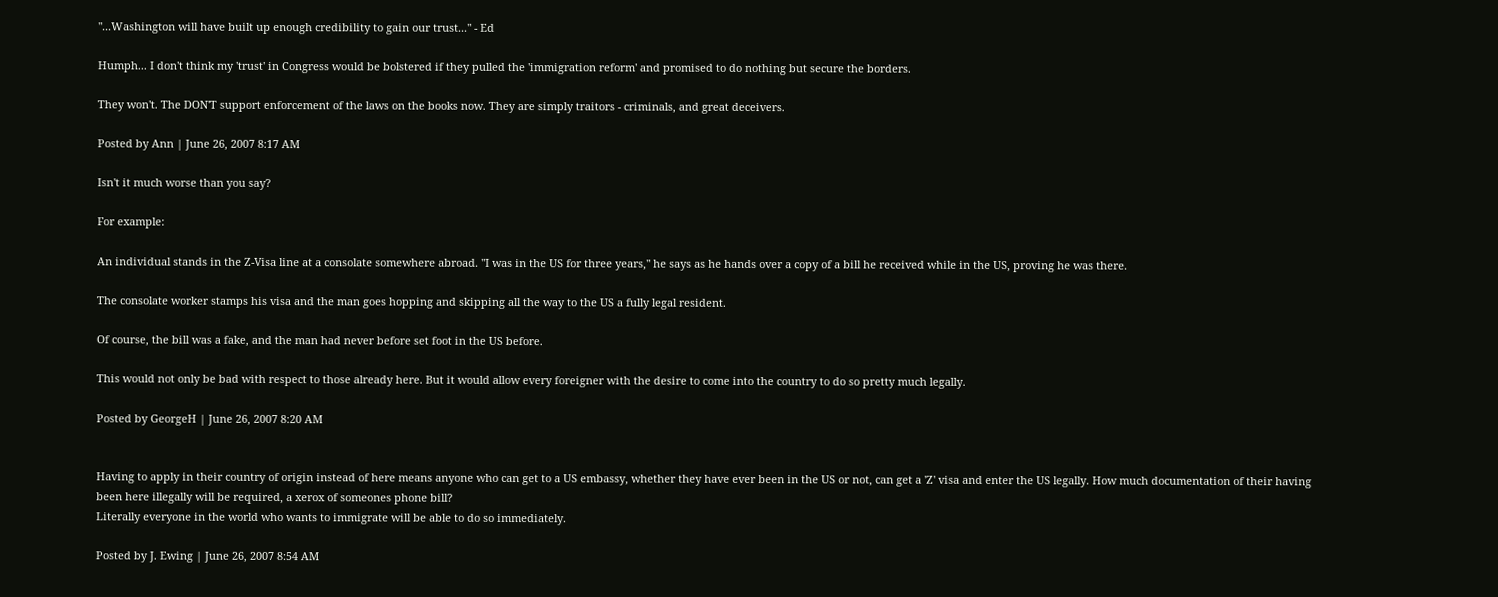"...Washington will have built up enough credibility to gain our trust..." - Ed

Humph... I don't think my 'trust' in Congress would be bolstered if they pulled the 'immigration reform' and promised to do nothing but secure the borders.

They won't. The DON'T support enforcement of the laws on the books now. They are simply traitors - criminals, and great deceivers.

Posted by Ann | June 26, 2007 8:17 AM

Isn't it much worse than you say?

For example:

An individual stands in the Z-Visa line at a consolate somewhere abroad. "I was in the US for three years," he says as he hands over a copy of a bill he received while in the US, proving he was there.

The consolate worker stamps his visa and the man goes hopping and skipping all the way to the US a fully legal resident.

Of course, the bill was a fake, and the man had never before set foot in the US before.

This would not only be bad with respect to those already here. But it would allow every foreigner with the desire to come into the country to do so pretty much legally.

Posted by GeorgeH | June 26, 2007 8:20 AM


Having to apply in their country of origin instead of here means anyone who can get to a US embassy, whether they have ever been in the US or not, can get a 'Z' visa and enter the US legally. How much documentation of their having been here illegally will be required, a xerox of someones phone bill?
Literally everyone in the world who wants to immigrate will be able to do so immediately.

Posted by J. Ewing | June 26, 2007 8:54 AM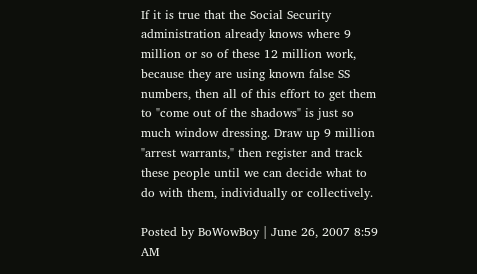If it is true that the Social Security administration already knows where 9 million or so of these 12 million work, because they are using known false SS numbers, then all of this effort to get them to "come out of the shadows" is just so much window dressing. Draw up 9 million "arrest warrants," then register and track these people until we can decide what to do with them, individually or collectively.

Posted by BoWowBoy | June 26, 2007 8:59 AM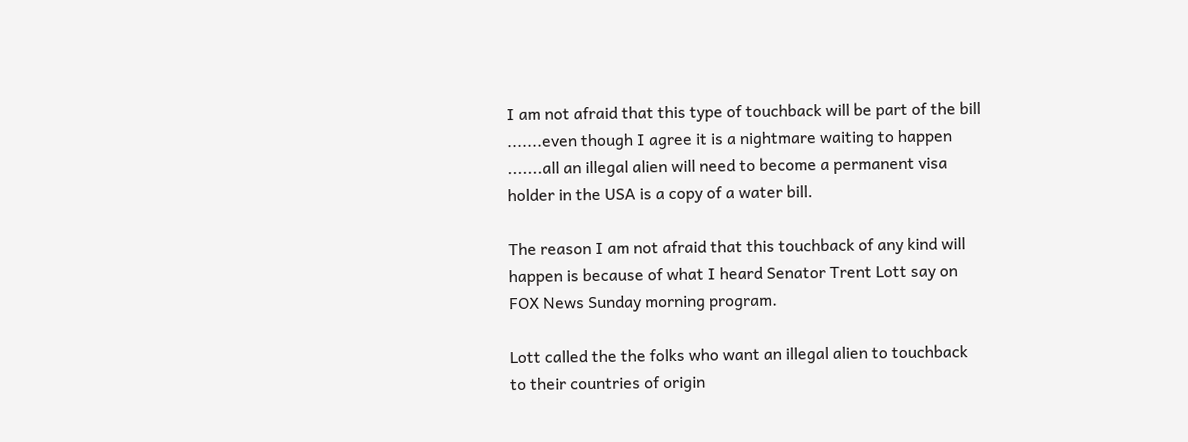I am not afraid that this type of touchback will be part of the bill .......even though I agree it is a nightmare waiting to happen .......all an illegal alien will need to become a permanent visa holder in the USA is a copy of a water bill.

The reason I am not afraid that this touchback of any kind will happen is because of what I heard Senator Trent Lott say on FOX News Sunday morning program.

Lott called the the folks who want an illegal alien to touchback to their countries of origin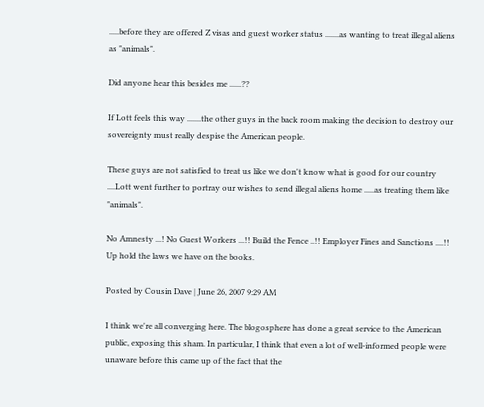.....before they are offered Z visas and guest worker status .......as wanting to treat illegal aliens as "animals".

Did anyone hear this besides me ......??

If Lott feels this way .......the other guys in the back room making the decision to destroy our sovereignty must really despise the American people.

These guys are not satisfied to treat us like we don't know what is good for our country ....Lott went further to portray our wishes to send illegal aliens home .....as treating them like "animals".

No Amnesty ...! No Guest Workers ...!! Build the Fence ..!! Employer Fines and Sanctions ....!! Up hold the laws we have on the books.

Posted by Cousin Dave | June 26, 2007 9:29 AM

I think we're all converging here. The blogosphere has done a great service to the American public, exposing this sham. In particular, I think that even a lot of well-informed people were unaware before this came up of the fact that the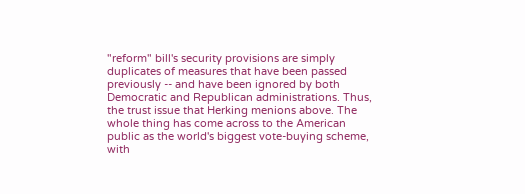"reform" bill's security provisions are simply duplicates of measures that have been passed previously -- and have been ignored by both Democratic and Republican administrations. Thus, the trust issue that Herking menions above. The whole thing has come across to the American public as the world's biggest vote-buying scheme, with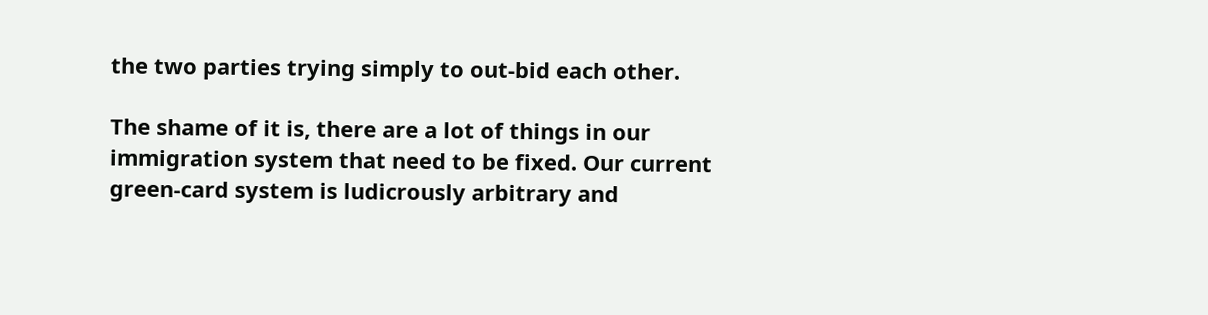the two parties trying simply to out-bid each other.

The shame of it is, there are a lot of things in our immigration system that need to be fixed. Our current green-card system is ludicrously arbitrary and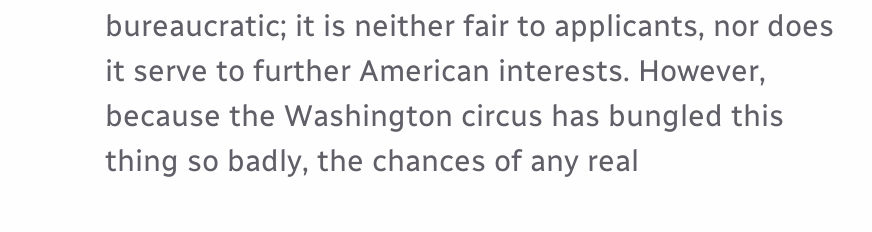bureaucratic; it is neither fair to applicants, nor does it serve to further American interests. However, because the Washington circus has bungled this thing so badly, the chances of any real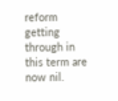reform getting through in this term are now nil.